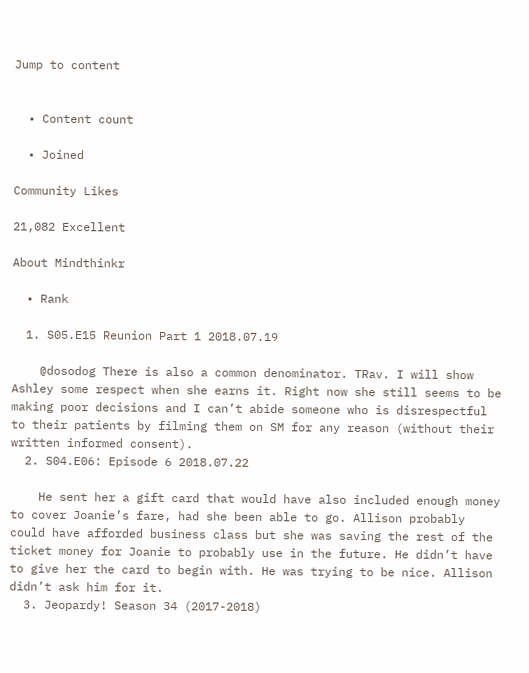Jump to content


  • Content count

  • Joined

Community Likes

21,082 Excellent

About Mindthinkr

  • Rank

  1. S05.E15 Reunion Part 1 2018.07.19

    @dosodog There is also a common denominator. TRav. I will show Ashley some respect when she earns it. Right now she still seems to be making poor decisions and I can’t abide someone who is disrespectful to their patients by filming them on SM for any reason (without their written informed consent).
  2. S04.E06: Episode 6 2018.07.22

    He sent her a gift card that would have also included enough money to cover Joanie’s fare, had she been able to go. Allison probably could have afforded business class but she was saving the rest of the ticket money for Joanie to probably use in the future. He didn’t have to give her the card to begin with. He was trying to be nice. Allison didn’t ask him for it.
  3. Jeopardy! Season 34 (2017-2018)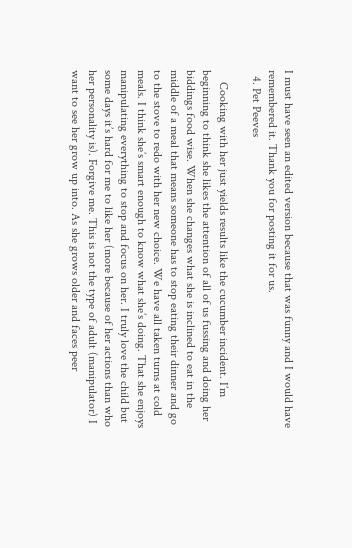I must have seen an edited version because that was funny and I would have remembered it. Thank you for posting it for us.
  4. Pet Peeves

    Cooking with her just yields results like the cucumber incident. I’m beginning to think she likes the attention of all of us fussing and doing her biddings food wise. When she changes what she is inclined to eat in the middle of a meal that means someone has to stop eating their dinner and go to the stove to redo with her new choice. We have all taken turns at cold meals. I think she’s smart enough to know what she’s doing. That she enjoys manipulating everything to stop and focus on her. I truly love the child but some days it’s hard for me to like her (more because of her actions than who her personality is). Forgive me. This is not the type of adult (manipulator) I want to see her grow up into. As she grows older and faces peer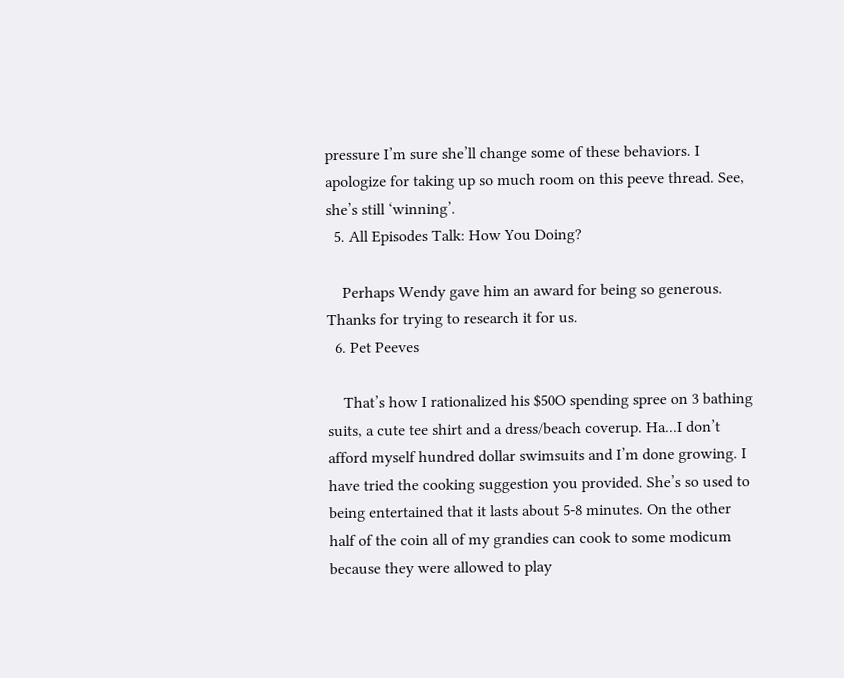pressure I’m sure she’ll change some of these behaviors. I apologize for taking up so much room on this peeve thread. See, she’s still ‘winning’.
  5. All Episodes Talk: How You Doing?

    Perhaps Wendy gave him an award for being so generous. Thanks for trying to research it for us.
  6. Pet Peeves

    That’s how I rationalized his $50O spending spree on 3 bathing suits, a cute tee shirt and a dress/beach coverup. Ha...I don’t afford myself hundred dollar swimsuits and I’m done growing. I have tried the cooking suggestion you provided. She’s so used to being entertained that it lasts about 5-8 minutes. On the other half of the coin all of my grandies can cook to some modicum because they were allowed to play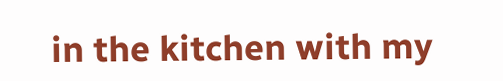in the kitchen with my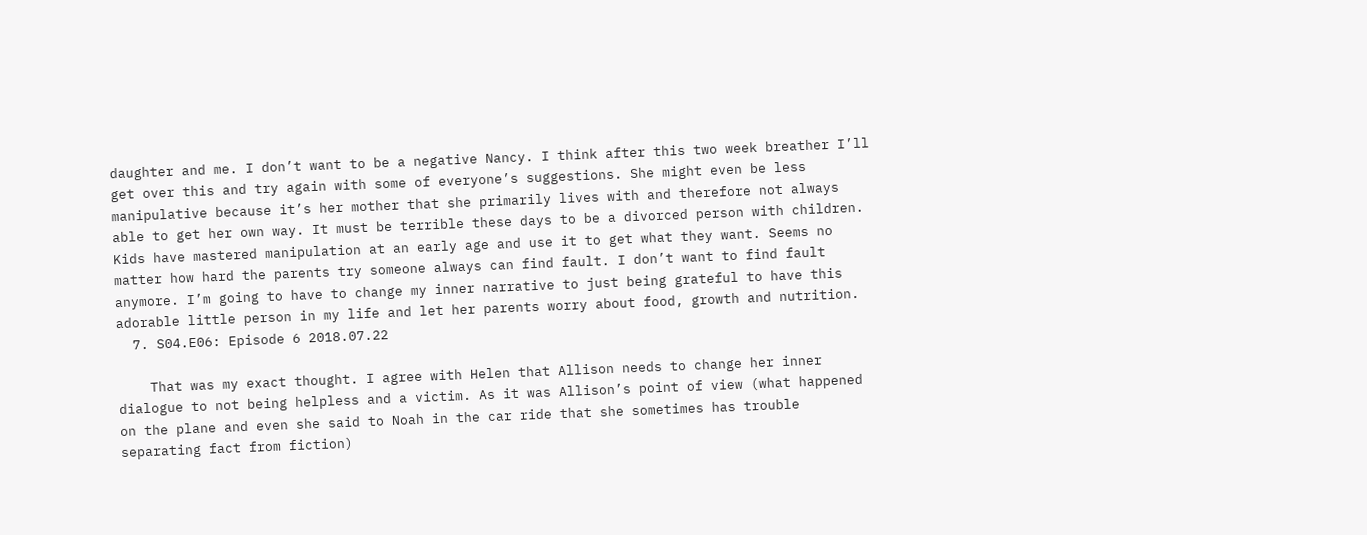daughter and me. I don’t want to be a negative Nancy. I think after this two week breather I’ll get over this and try again with some of everyone’s suggestions. She might even be less manipulative because it’s her mother that she primarily lives with and therefore not always able to get her own way. It must be terrible these days to be a divorced person with children. Kids have mastered manipulation at an early age and use it to get what they want. Seems no matter how hard the parents try someone always can find fault. I don’t want to find fault anymore. I’m going to have to change my inner narrative to just being grateful to have this adorable little person in my life and let her parents worry about food, growth and nutrition.
  7. S04.E06: Episode 6 2018.07.22

    That was my exact thought. I agree with Helen that Allison needs to change her inner dialogue to not being helpless and a victim. As it was Allison’s point of view (what happened on the plane and even she said to Noah in the car ride that she sometimes has trouble separating fact from fiction)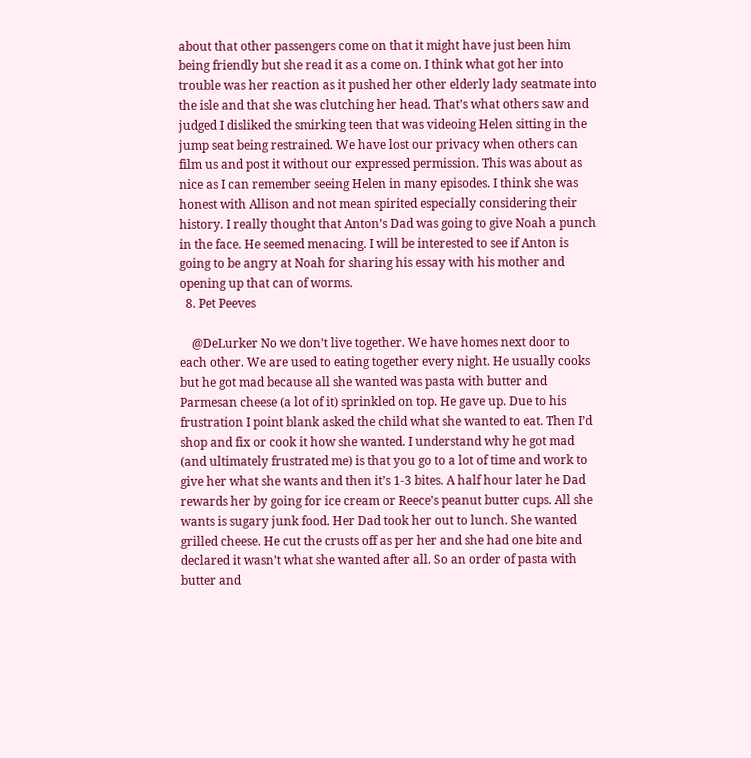about that other passengers come on that it might have just been him being friendly but she read it as a come on. I think what got her into trouble was her reaction as it pushed her other elderly lady seatmate into the isle and that she was clutching her head. That’s what others saw and judged I disliked the smirking teen that was videoing Helen sitting in the jump seat being restrained. We have lost our privacy when others can film us and post it without our expressed permission. This was about as nice as I can remember seeing Helen in many episodes. I think she was honest with Allison and not mean spirited especially considering their history. I really thought that Anton’s Dad was going to give Noah a punch in the face. He seemed menacing. I will be interested to see if Anton is going to be angry at Noah for sharing his essay with his mother and opening up that can of worms.
  8. Pet Peeves

    @DeLurker No we don’t live together. We have homes next door to each other. We are used to eating together every night. He usually cooks but he got mad because all she wanted was pasta with butter and Parmesan cheese (a lot of it) sprinkled on top. He gave up. Due to his frustration I point blank asked the child what she wanted to eat. Then I’d shop and fix or cook it how she wanted. I understand why he got mad (and ultimately frustrated me) is that you go to a lot of time and work to give her what she wants and then it’s 1-3 bites. A half hour later he Dad rewards her by going for ice cream or Reece’s peanut butter cups. All she wants is sugary junk food. Her Dad took her out to lunch. She wanted grilled cheese. He cut the crusts off as per her and she had one bite and declared it wasn’t what she wanted after all. So an order of pasta with butter and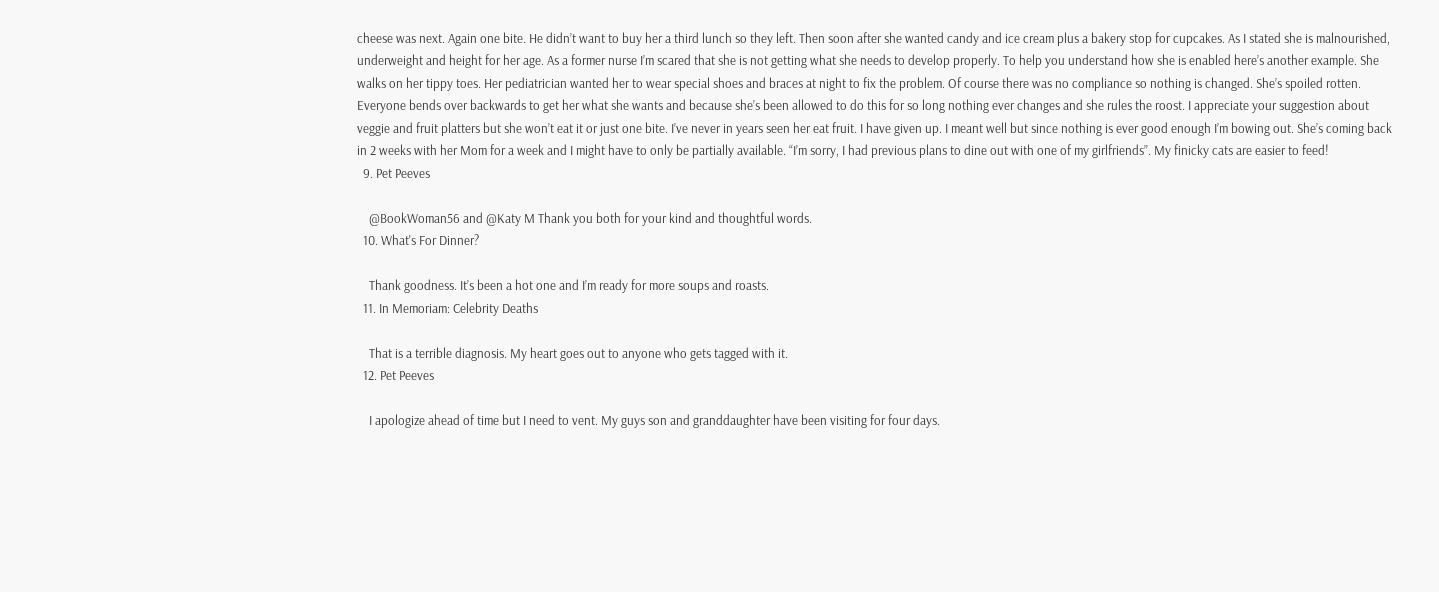cheese was next. Again one bite. He didn’t want to buy her a third lunch so they left. Then soon after she wanted candy and ice cream plus a bakery stop for cupcakes. As I stated she is malnourished, underweight and height for her age. As a former nurse I’m scared that she is not getting what she needs to develop properly. To help you understand how she is enabled here’s another example. She walks on her tippy toes. Her pediatrician wanted her to wear special shoes and braces at night to fix the problem. Of course there was no compliance so nothing is changed. She’s spoiled rotten. Everyone bends over backwards to get her what she wants and because she’s been allowed to do this for so long nothing ever changes and she rules the roost. I appreciate your suggestion about veggie and fruit platters but she won’t eat it or just one bite. I’ve never in years seen her eat fruit. I have given up. I meant well but since nothing is ever good enough I’m bowing out. She’s coming back in 2 weeks with her Mom for a week and I might have to only be partially available. “I’m sorry, I had previous plans to dine out with one of my girlfriends”. My finicky cats are easier to feed!
  9. Pet Peeves

    @BookWoman56 and @Katy M Thank you both for your kind and thoughtful words.
  10. What's For Dinner?

    Thank goodness. It’s been a hot one and I’m ready for more soups and roasts.
  11. In Memoriam: Celebrity Deaths

    That is a terrible diagnosis. My heart goes out to anyone who gets tagged with it.
  12. Pet Peeves

    I apologize ahead of time but I need to vent. My guys son and granddaughter have been visiting for four days.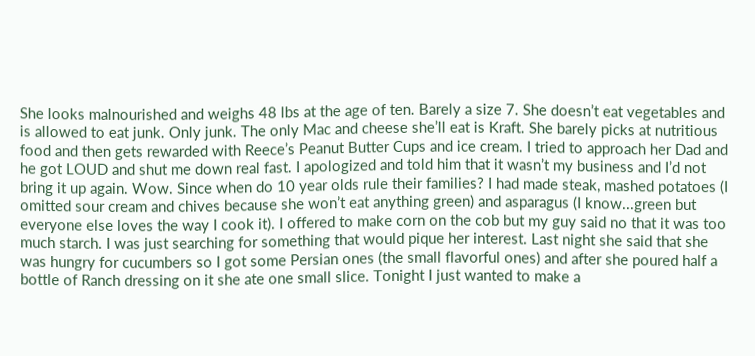She looks malnourished and weighs 48 lbs at the age of ten. Barely a size 7. She doesn’t eat vegetables and is allowed to eat junk. Only junk. The only Mac and cheese she’ll eat is Kraft. She barely picks at nutritious food and then gets rewarded with Reece’s Peanut Butter Cups and ice cream. I tried to approach her Dad and he got LOUD and shut me down real fast. I apologized and told him that it wasn’t my business and I’d not bring it up again. Wow. Since when do 10 year olds rule their families? I had made steak, mashed potatoes (I omitted sour cream and chives because she won’t eat anything green) and asparagus (I know...green but everyone else loves the way I cook it). I offered to make corn on the cob but my guy said no that it was too much starch. I was just searching for something that would pique her interest. Last night she said that she was hungry for cucumbers so I got some Persian ones (the small flavorful ones) and after she poured half a bottle of Ranch dressing on it she ate one small slice. Tonight I just wanted to make a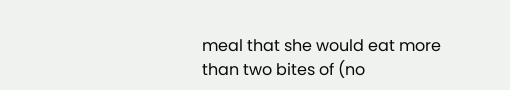meal that she would eat more than two bites of (no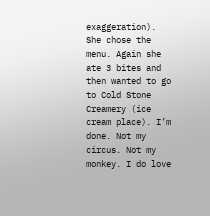exaggeration). She chose the menu. Again she ate 3 bites and then wanted to go to Cold Stone Creamery (ice cream place). I’m done. Not my circus. Not my monkey. I do love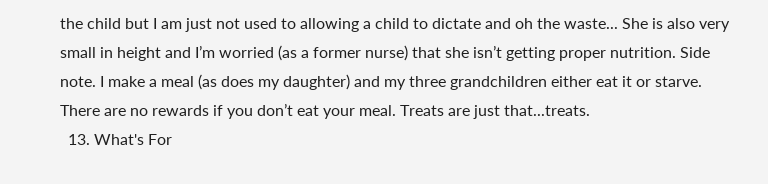the child but I am just not used to allowing a child to dictate and oh the waste... She is also very small in height and I’m worried (as a former nurse) that she isn’t getting proper nutrition. Side note. I make a meal (as does my daughter) and my three grandchildren either eat it or starve. There are no rewards if you don’t eat your meal. Treats are just that...treats.
  13. What's For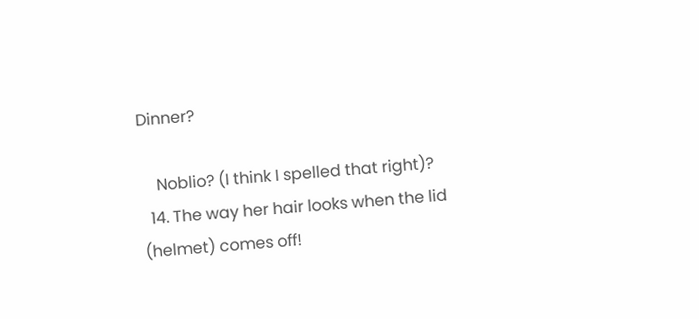Dinner?

    Noblio? (I think I spelled that right)?
  14. The way her hair looks when the lid (helmet) comes off!